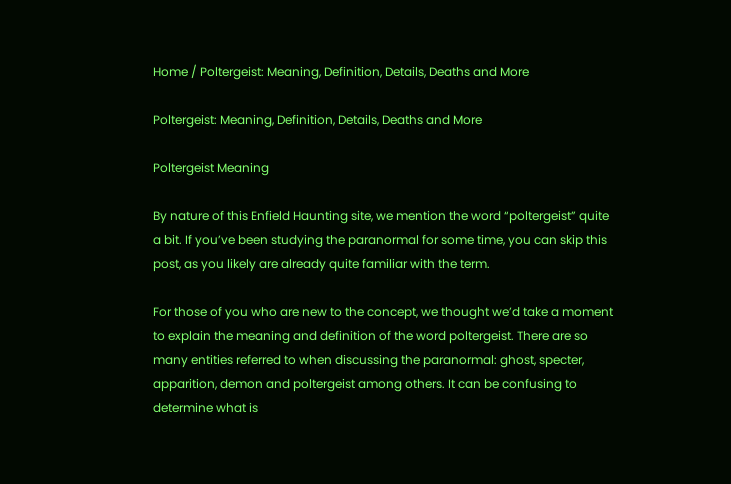Home / Poltergeist: Meaning, Definition, Details, Deaths and More

Poltergeist: Meaning, Definition, Details, Deaths and More

Poltergeist Meaning

By nature of this Enfield Haunting site, we mention the word “poltergeist” quite a bit. If you’ve been studying the paranormal for some time, you can skip this post, as you likely are already quite familiar with the term.

For those of you who are new to the concept, we thought we’d take a moment to explain the meaning and definition of the word poltergeist. There are so many entities referred to when discussing the paranormal: ghost, specter, apparition, demon and poltergeist among others. It can be confusing to determine what is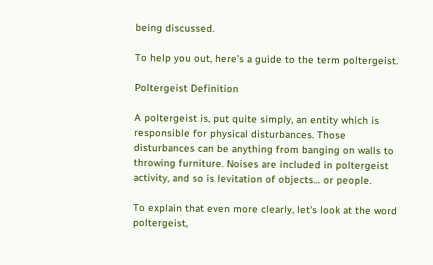being discussed.

To help you out, here’s a guide to the term poltergeist.

Poltergeist Definition

A poltergeist is, put quite simply, an entity which is responsible for physical disturbances. Those disturbances can be anything from banging on walls to throwing furniture. Noises are included in poltergeist activity, and so is levitation of objects… or people.

To explain that even more clearly, let’s look at the word poltergeist,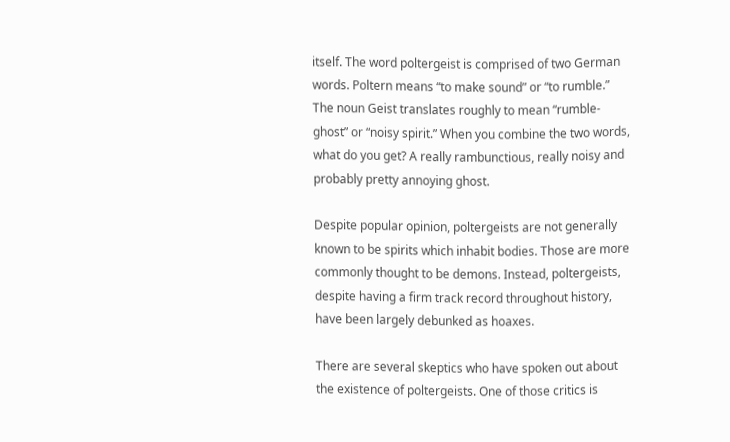itself. The word poltergeist is comprised of two German words. Poltern means “to make sound” or “to rumble.” The noun Geist translates roughly to mean “rumble-ghost” or “noisy spirit.” When you combine the two words, what do you get? A really rambunctious, really noisy and probably pretty annoying ghost.

Despite popular opinion, poltergeists are not generally known to be spirits which inhabit bodies. Those are more commonly thought to be demons. Instead, poltergeists, despite having a firm track record throughout history, have been largely debunked as hoaxes.

There are several skeptics who have spoken out about the existence of poltergeists. One of those critics is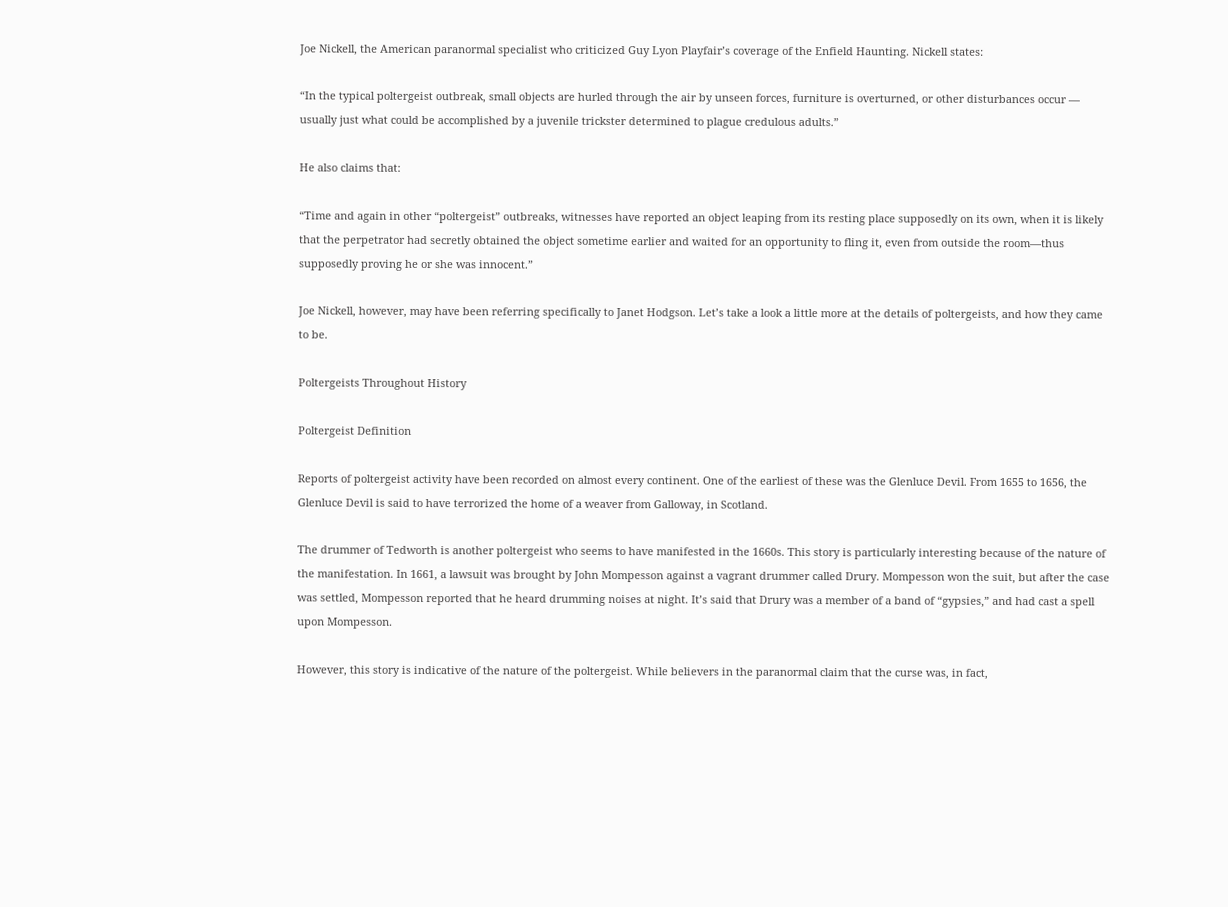Joe Nickell, the American paranormal specialist who criticized Guy Lyon Playfair’s coverage of the Enfield Haunting. Nickell states:

“In the typical poltergeist outbreak, small objects are hurled through the air by unseen forces, furniture is overturned, or other disturbances occur — usually just what could be accomplished by a juvenile trickster determined to plague credulous adults.”

He also claims that:

“Time and again in other “poltergeist” outbreaks, witnesses have reported an object leaping from its resting place supposedly on its own, when it is likely that the perpetrator had secretly obtained the object sometime earlier and waited for an opportunity to fling it, even from outside the room—thus supposedly proving he or she was innocent.”

Joe Nickell, however, may have been referring specifically to Janet Hodgson. Let’s take a look a little more at the details of poltergeists, and how they came to be.

Poltergeists Throughout History

Poltergeist Definition

Reports of poltergeist activity have been recorded on almost every continent. One of the earliest of these was the Glenluce Devil. From 1655 to 1656, the Glenluce Devil is said to have terrorized the home of a weaver from Galloway, in Scotland.

The drummer of Tedworth is another poltergeist who seems to have manifested in the 1660s. This story is particularly interesting because of the nature of the manifestation. In 1661, a lawsuit was brought by John Mompesson against a vagrant drummer called Drury. Mompesson won the suit, but after the case was settled, Mompesson reported that he heard drumming noises at night. It’s said that Drury was a member of a band of “gypsies,” and had cast a spell upon Mompesson.

However, this story is indicative of the nature of the poltergeist. While believers in the paranormal claim that the curse was, in fact,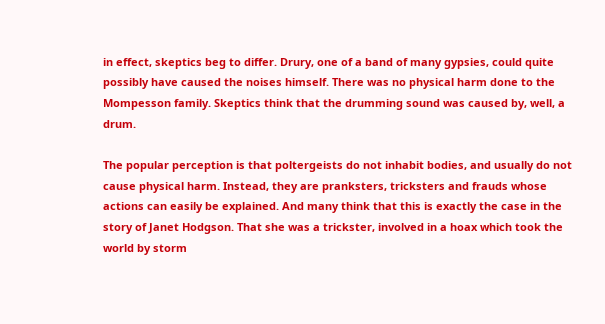in effect, skeptics beg to differ. Drury, one of a band of many gypsies, could quite possibly have caused the noises himself. There was no physical harm done to the Mompesson family. Skeptics think that the drumming sound was caused by, well, a drum.

The popular perception is that poltergeists do not inhabit bodies, and usually do not cause physical harm. Instead, they are pranksters, tricksters and frauds whose actions can easily be explained. And many think that this is exactly the case in the story of Janet Hodgson. That she was a trickster, involved in a hoax which took the world by storm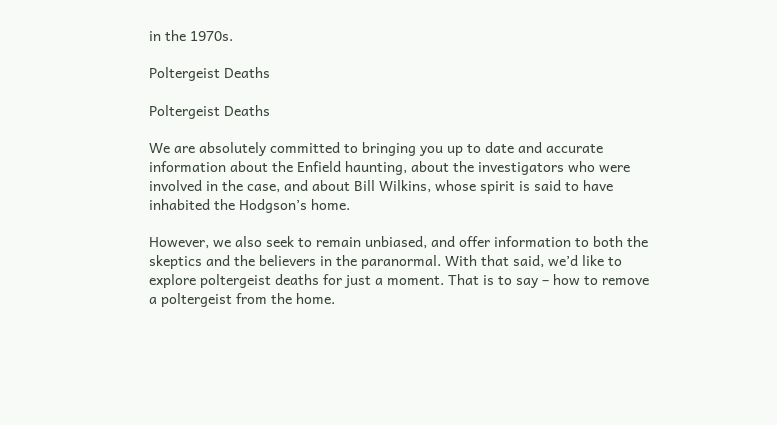in the 1970s.

Poltergeist Deaths

Poltergeist Deaths

We are absolutely committed to bringing you up to date and accurate information about the Enfield haunting, about the investigators who were involved in the case, and about Bill Wilkins, whose spirit is said to have inhabited the Hodgson’s home.

However, we also seek to remain unbiased, and offer information to both the skeptics and the believers in the paranormal. With that said, we’d like to explore poltergeist deaths for just a moment. That is to say – how to remove a poltergeist from the home.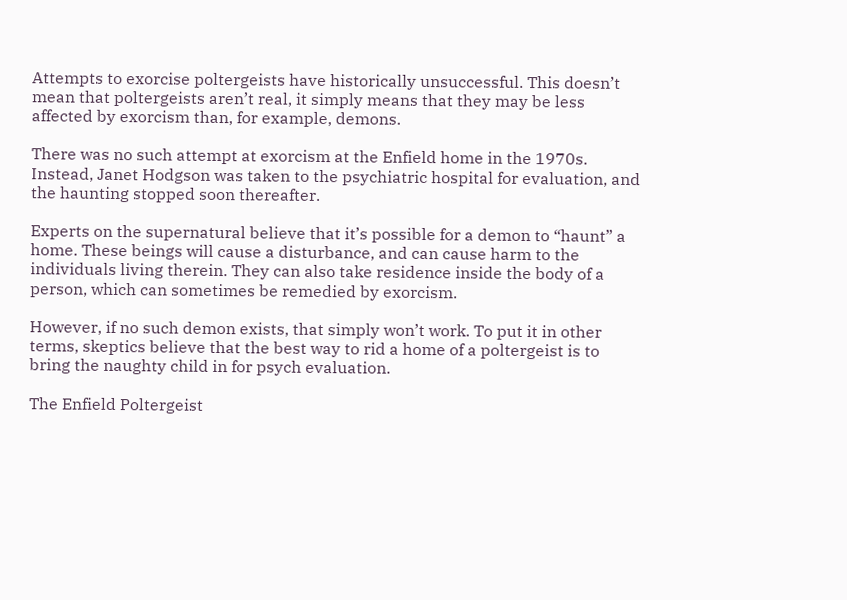Attempts to exorcise poltergeists have historically unsuccessful. This doesn’t mean that poltergeists aren’t real, it simply means that they may be less affected by exorcism than, for example, demons.

There was no such attempt at exorcism at the Enfield home in the 1970s. Instead, Janet Hodgson was taken to the psychiatric hospital for evaluation, and the haunting stopped soon thereafter.

Experts on the supernatural believe that it’s possible for a demon to “haunt” a home. These beings will cause a disturbance, and can cause harm to the individuals living therein. They can also take residence inside the body of a person, which can sometimes be remedied by exorcism.

However, if no such demon exists, that simply won’t work. To put it in other terms, skeptics believe that the best way to rid a home of a poltergeist is to bring the naughty child in for psych evaluation.

The Enfield Poltergeist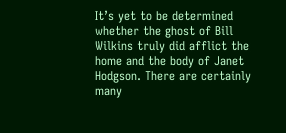It’s yet to be determined whether the ghost of Bill Wilkins truly did afflict the home and the body of Janet Hodgson. There are certainly many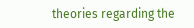theories regarding the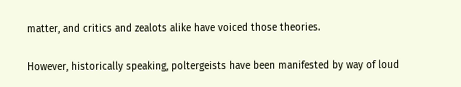matter, and critics and zealots alike have voiced those theories.

However, historically speaking, poltergeists have been manifested by way of loud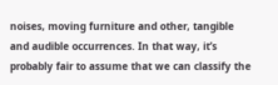noises, moving furniture and other, tangible and audible occurrences. In that way, it’s probably fair to assume that we can classify the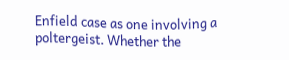Enfield case as one involving a poltergeist. Whether the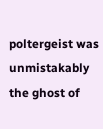poltergeist was unmistakably the ghost of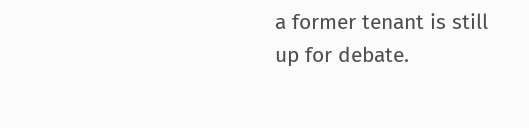a former tenant is still up for debate.